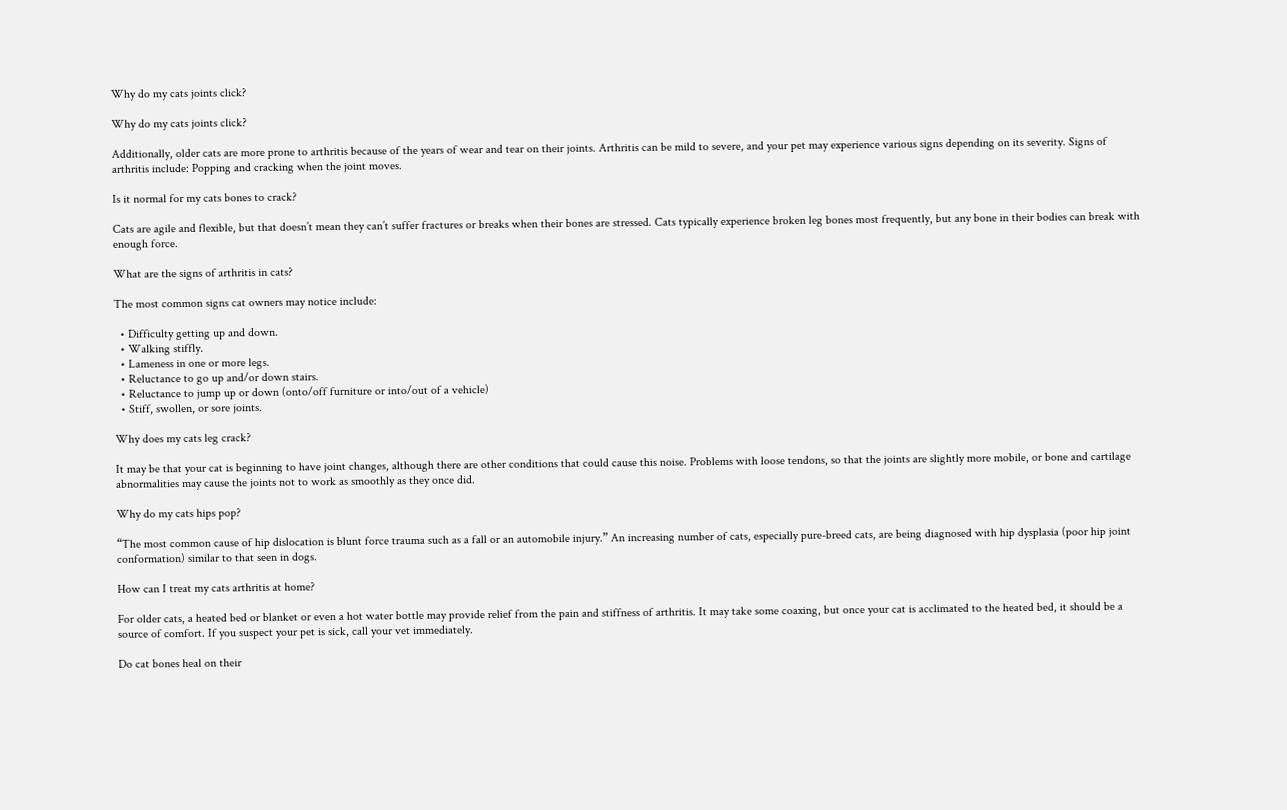Why do my cats joints click?

Why do my cats joints click?

Additionally, older cats are more prone to arthritis because of the years of wear and tear on their joints. Arthritis can be mild to severe, and your pet may experience various signs depending on its severity. Signs of arthritis include: Popping and cracking when the joint moves.

Is it normal for my cats bones to crack?

Cats are agile and flexible, but that doesn’t mean they can’t suffer fractures or breaks when their bones are stressed. Cats typically experience broken leg bones most frequently, but any bone in their bodies can break with enough force.

What are the signs of arthritis in cats?

The most common signs cat owners may notice include:

  • Difficulty getting up and down.
  • Walking stiffly.
  • Lameness in one or more legs.
  • Reluctance to go up and/or down stairs.
  • Reluctance to jump up or down (onto/off furniture or into/out of a vehicle)
  • Stiff, swollen, or sore joints.

Why does my cats leg crack?

It may be that your cat is beginning to have joint changes, although there are other conditions that could cause this noise. Problems with loose tendons, so that the joints are slightly more mobile, or bone and cartilage abnormalities may cause the joints not to work as smoothly as they once did.

Why do my cats hips pop?

“The most common cause of hip dislocation is blunt force trauma such as a fall or an automobile injury.” An increasing number of cats, especially pure-breed cats, are being diagnosed with hip dysplasia (poor hip joint conformation) similar to that seen in dogs.

How can I treat my cats arthritis at home?

For older cats, a heated bed or blanket or even a hot water bottle may provide relief from the pain and stiffness of arthritis. It may take some coaxing, but once your cat is acclimated to the heated bed, it should be a source of comfort. If you suspect your pet is sick, call your vet immediately.

Do cat bones heal on their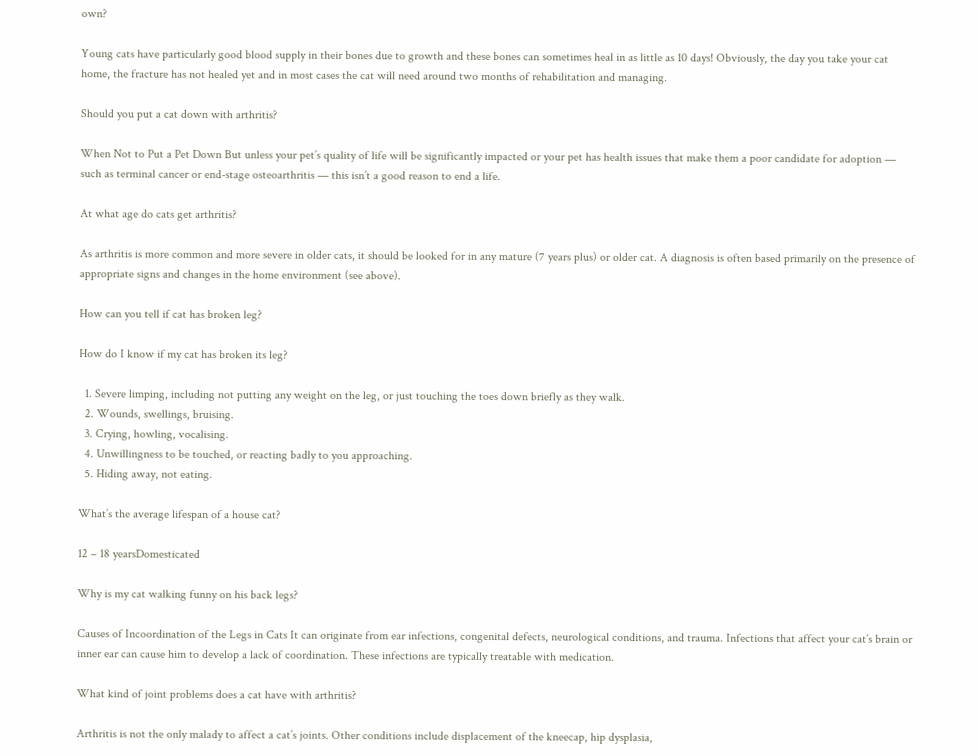own?

Young cats have particularly good blood supply in their bones due to growth and these bones can sometimes heal in as little as 10 days! Obviously, the day you take your cat home, the fracture has not healed yet and in most cases the cat will need around two months of rehabilitation and managing.

Should you put a cat down with arthritis?

When Not to Put a Pet Down But unless your pet’s quality of life will be significantly impacted or your pet has health issues that make them a poor candidate for adoption — such as terminal cancer or end-stage osteoarthritis — this isn’t a good reason to end a life.

At what age do cats get arthritis?

As arthritis is more common and more severe in older cats, it should be looked for in any mature (7 years plus) or older cat. A diagnosis is often based primarily on the presence of appropriate signs and changes in the home environment (see above).

How can you tell if cat has broken leg?

How do I know if my cat has broken its leg?

  1. Severe limping, including not putting any weight on the leg, or just touching the toes down briefly as they walk.
  2. Wounds, swellings, bruising.
  3. Crying, howling, vocalising.
  4. Unwillingness to be touched, or reacting badly to you approaching.
  5. Hiding away, not eating.

What’s the average lifespan of a house cat?

12 – 18 yearsDomesticated

Why is my cat walking funny on his back legs?

Causes of Incoordination of the Legs in Cats It can originate from ear infections, congenital defects, neurological conditions, and trauma. Infections that affect your cat’s brain or inner ear can cause him to develop a lack of coordination. These infections are typically treatable with medication.

What kind of joint problems does a cat have with arthritis?

Arthritis is not the only malady to affect a cat’s joints. Other conditions include displacement of the kneecap, hip dysplasia,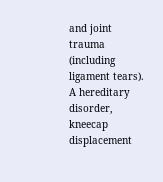and joint trauma (including ligament tears). A hereditary disorder, kneecap displacement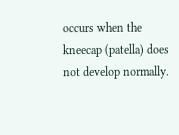occurs when the kneecap (patella) does not develop normally.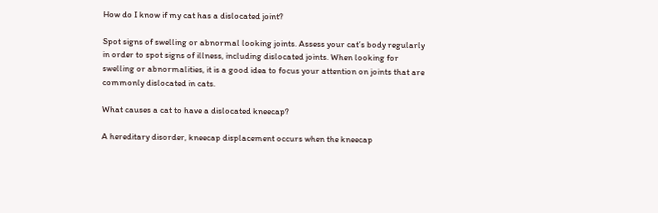How do I know if my cat has a dislocated joint?

Spot signs of swelling or abnormal looking joints. Assess your cat’s body regularly in order to spot signs of illness, including dislocated joints. When looking for swelling or abnormalities, it is a good idea to focus your attention on joints that are commonly dislocated in cats.

What causes a cat to have a dislocated kneecap?

A hereditary disorder, kneecap displacement occurs when the kneecap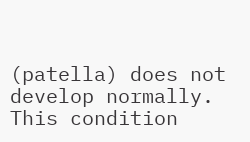(patella) does not develop normally. This condition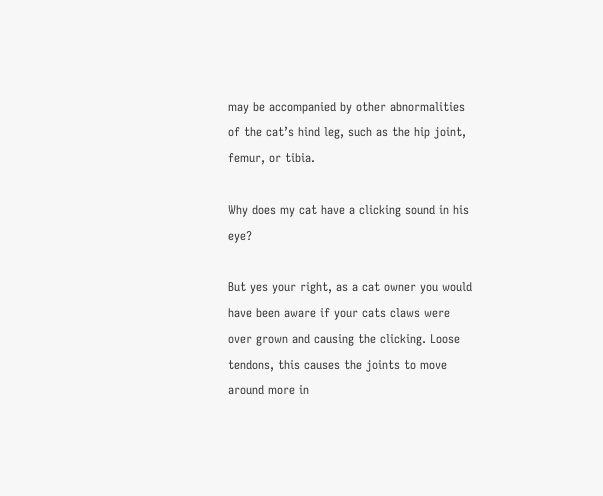may be accompanied by other abnormalities of the cat’s hind leg, such as the hip joint, femur, or tibia.

Why does my cat have a clicking sound in his eye?

But yes your right, as a cat owner you would have been aware if your cats claws were over grown and causing the clicking. Loose tendons, this causes the joints to move around more in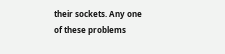their sockets. Any one of these problems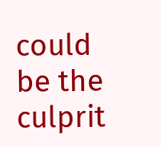could be the culprit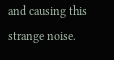and causing this strange noise.